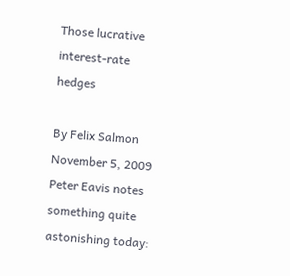Those lucrative interest-rate hedges

By Felix Salmon
November 5, 2009
Peter Eavis notes something quite astonishing today: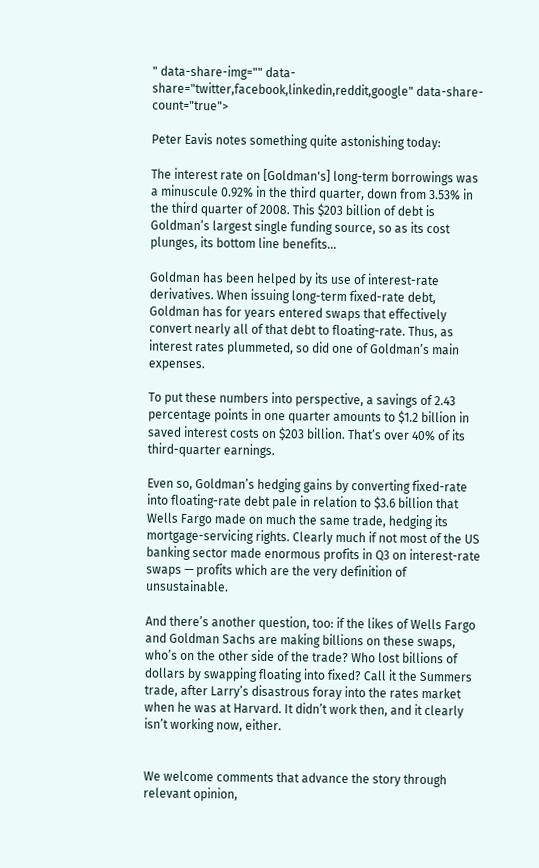" data-share-img="" data-share="twitter,facebook,linkedin,reddit,google" data-share-count="true">

Peter Eavis notes something quite astonishing today:

The interest rate on [Goldman's] long-term borrowings was a minuscule 0.92% in the third quarter, down from 3.53% in the third quarter of 2008. This $203 billion of debt is Goldman’s largest single funding source, so as its cost plunges, its bottom line benefits…

Goldman has been helped by its use of interest-rate derivatives. When issuing long-term fixed-rate debt, Goldman has for years entered swaps that effectively convert nearly all of that debt to floating-rate. Thus, as interest rates plummeted, so did one of Goldman’s main expenses.

To put these numbers into perspective, a savings of 2.43 percentage points in one quarter amounts to $1.2 billion in saved interest costs on $203 billion. That’s over 40% of its third-quarter earnings.

Even so, Goldman’s hedging gains by converting fixed-rate into floating-rate debt pale in relation to $3.6 billion that Wells Fargo made on much the same trade, hedging its mortgage-servicing rights. Clearly much if not most of the US banking sector made enormous profits in Q3 on interest-rate swaps — profits which are the very definition of unsustainable.

And there’s another question, too: if the likes of Wells Fargo and Goldman Sachs are making billions on these swaps, who’s on the other side of the trade? Who lost billions of dollars by swapping floating into fixed? Call it the Summers trade, after Larry’s disastrous foray into the rates market when he was at Harvard. It didn’t work then, and it clearly isn’t working now, either.


We welcome comments that advance the story through relevant opinion,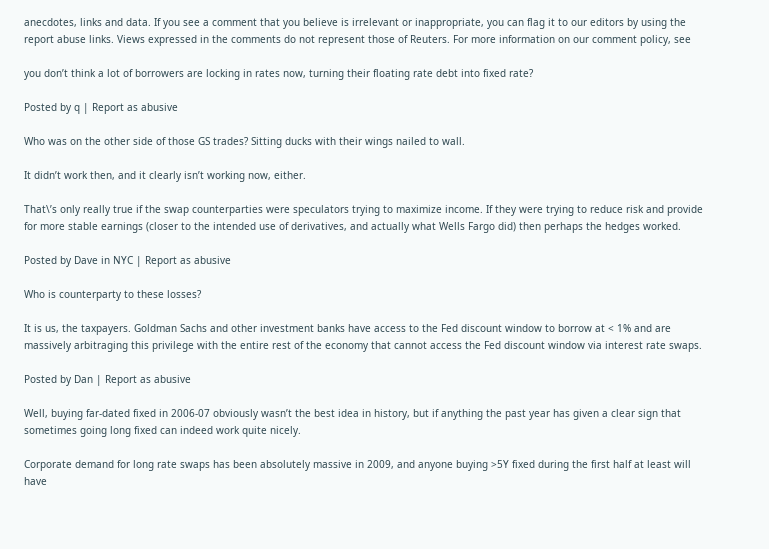anecdotes, links and data. If you see a comment that you believe is irrelevant or inappropriate, you can flag it to our editors by using the report abuse links. Views expressed in the comments do not represent those of Reuters. For more information on our comment policy, see

you don’t think a lot of borrowers are locking in rates now, turning their floating rate debt into fixed rate?

Posted by q | Report as abusive

Who was on the other side of those GS trades? Sitting ducks with their wings nailed to wall.

It didn’t work then, and it clearly isn’t working now, either.

That\’s only really true if the swap counterparties were speculators trying to maximize income. If they were trying to reduce risk and provide for more stable earnings (closer to the intended use of derivatives, and actually what Wells Fargo did) then perhaps the hedges worked.

Posted by Dave in NYC | Report as abusive

Who is counterparty to these losses?

It is us, the taxpayers. Goldman Sachs and other investment banks have access to the Fed discount window to borrow at < 1% and are massively arbitraging this privilege with the entire rest of the economy that cannot access the Fed discount window via interest rate swaps.

Posted by Dan | Report as abusive

Well, buying far-dated fixed in 2006-07 obviously wasn’t the best idea in history, but if anything the past year has given a clear sign that sometimes going long fixed can indeed work quite nicely.

Corporate demand for long rate swaps has been absolutely massive in 2009, and anyone buying >5Y fixed during the first half at least will have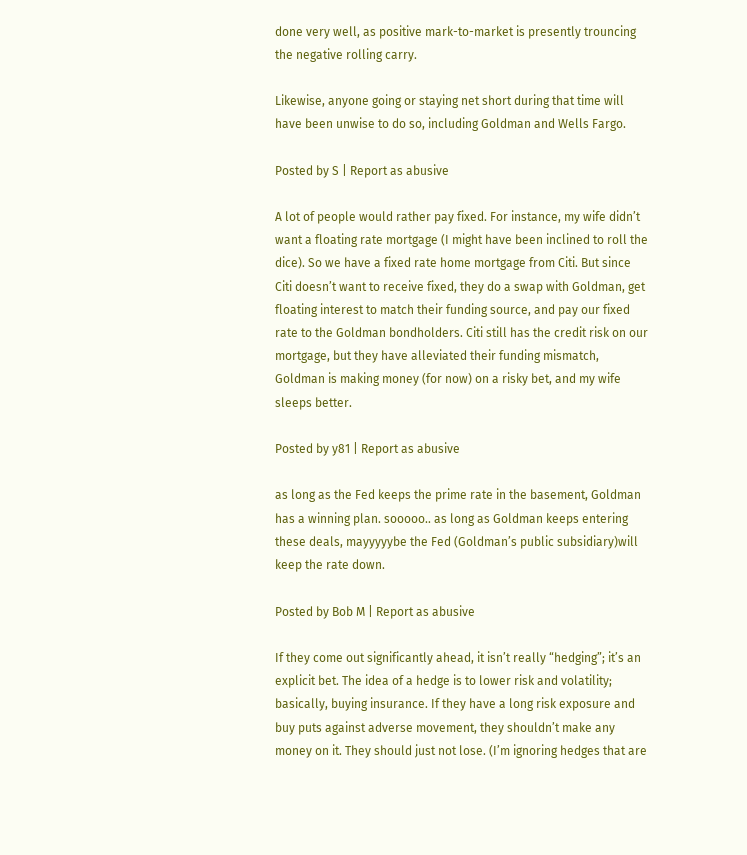done very well, as positive mark-to-market is presently trouncing the negative rolling carry.

Likewise, anyone going or staying net short during that time will have been unwise to do so, including Goldman and Wells Fargo.

Posted by S | Report as abusive

A lot of people would rather pay fixed. For instance, my wife didn’t want a floating rate mortgage (I might have been inclined to roll the dice). So we have a fixed rate home mortgage from Citi. But since Citi doesn’t want to receive fixed, they do a swap with Goldman, get floating interest to match their funding source, and pay our fixed rate to the Goldman bondholders. Citi still has the credit risk on our mortgage, but they have alleviated their funding mismatch, Goldman is making money (for now) on a risky bet, and my wife sleeps better.

Posted by y81 | Report as abusive

as long as the Fed keeps the prime rate in the basement, Goldman has a winning plan. sooooo.. as long as Goldman keeps entering these deals, mayyyyybe the Fed (Goldman’s public subsidiary)will keep the rate down.

Posted by Bob M | Report as abusive

If they come out significantly ahead, it isn’t really “hedging”; it’s an explicit bet. The idea of a hedge is to lower risk and volatility; basically, buying insurance. If they have a long risk exposure and buy puts against adverse movement, they shouldn’t make any money on it. They should just not lose. (I’m ignoring hedges that are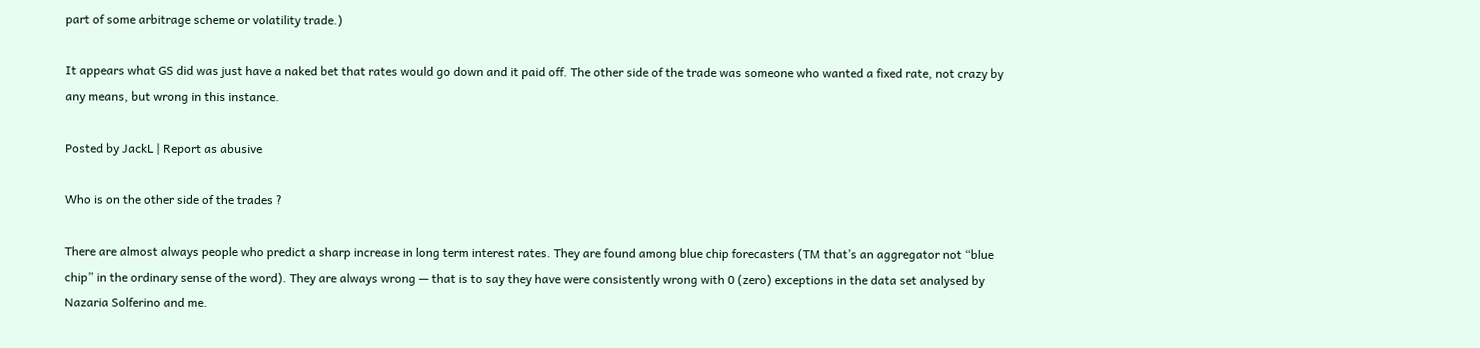part of some arbitrage scheme or volatility trade.)

It appears what GS did was just have a naked bet that rates would go down and it paid off. The other side of the trade was someone who wanted a fixed rate, not crazy by any means, but wrong in this instance.

Posted by JackL | Report as abusive

Who is on the other side of the trades ?

There are almost always people who predict a sharp increase in long term interest rates. They are found among blue chip forecasters (TM that’s an aggregator not “blue chip” in the ordinary sense of the word). They are always wrong — that is to say they have were consistently wrong with 0 (zero) exceptions in the data set analysed by Nazaria Solferino and me.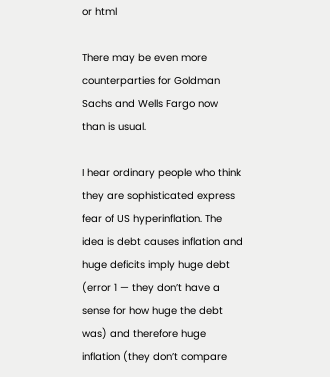or html

There may be even more counterparties for Goldman Sachs and Wells Fargo now than is usual.

I hear ordinary people who think they are sophisticated express fear of US hyperinflation. The idea is debt causes inflation and huge deficits imply huge debt (error 1 — they don’t have a sense for how huge the debt was) and therefore huge inflation (they don’t compare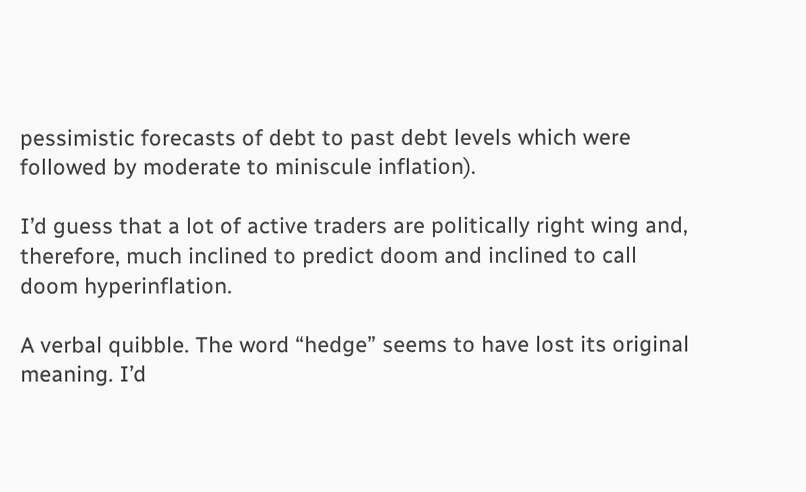pessimistic forecasts of debt to past debt levels which were followed by moderate to miniscule inflation).

I’d guess that a lot of active traders are politically right wing and, therefore, much inclined to predict doom and inclined to call doom hyperinflation.

A verbal quibble. The word “hedge” seems to have lost its original meaning. I’d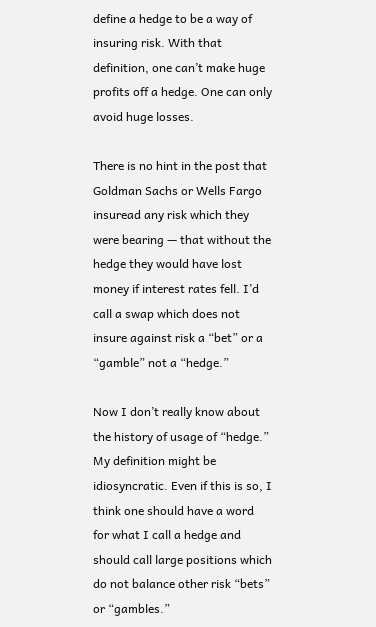define a hedge to be a way of insuring risk. With that definition, one can’t make huge profits off a hedge. One can only avoid huge losses.

There is no hint in the post that Goldman Sachs or Wells Fargo insuread any risk which they were bearing — that without the hedge they would have lost money if interest rates fell. I’d call a swap which does not insure against risk a “bet” or a “gamble” not a “hedge.”

Now I don’t really know about the history of usage of “hedge.” My definition might be idiosyncratic. Even if this is so, I think one should have a word for what I call a hedge and should call large positions which do not balance other risk “bets” or “gambles.”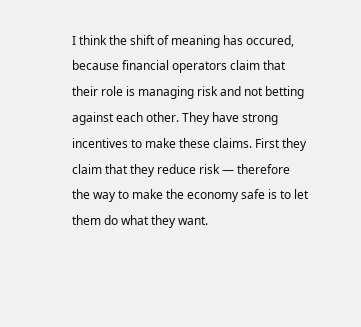I think the shift of meaning has occured, because financial operators claim that their role is managing risk and not betting against each other. They have strong incentives to make these claims. First they claim that they reduce risk — therefore the way to make the economy safe is to let them do what they want.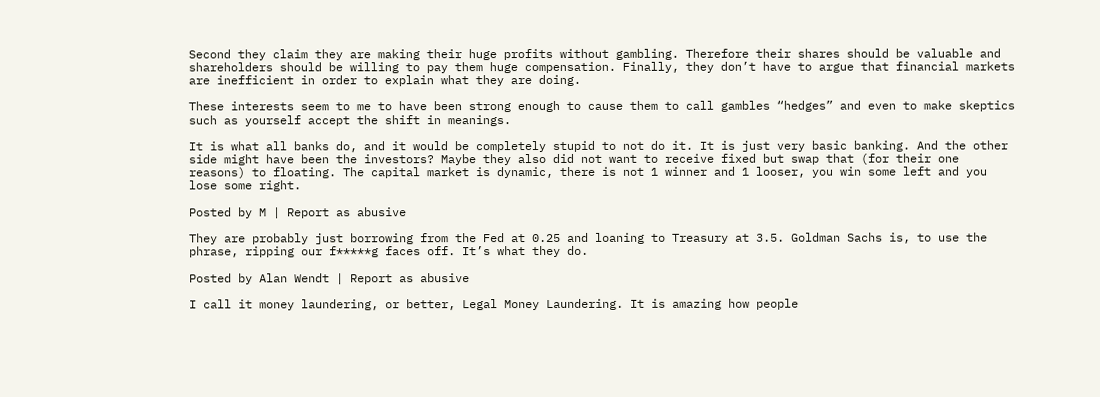Second they claim they are making their huge profits without gambling. Therefore their shares should be valuable and shareholders should be willing to pay them huge compensation. Finally, they don’t have to argue that financial markets are inefficient in order to explain what they are doing.

These interests seem to me to have been strong enough to cause them to call gambles “hedges” and even to make skeptics such as yourself accept the shift in meanings.

It is what all banks do, and it would be completely stupid to not do it. It is just very basic banking. And the other side might have been the investors? Maybe they also did not want to receive fixed but swap that (for their one reasons) to floating. The capital market is dynamic, there is not 1 winner and 1 looser, you win some left and you lose some right.

Posted by M | Report as abusive

They are probably just borrowing from the Fed at 0.25 and loaning to Treasury at 3.5. Goldman Sachs is, to use the phrase, ripping our f*****g faces off. It’s what they do.

Posted by Alan Wendt | Report as abusive

I call it money laundering, or better, Legal Money Laundering. It is amazing how people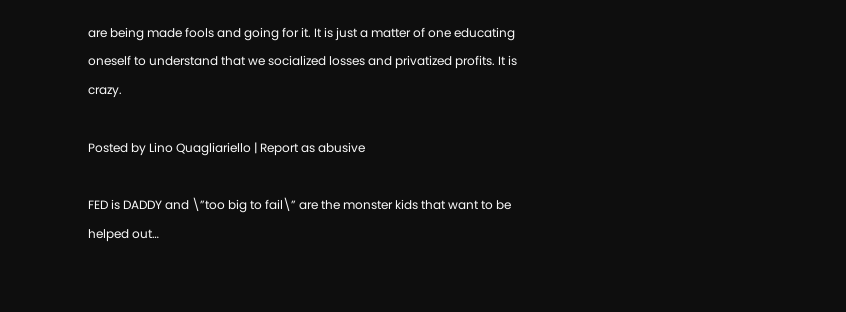are being made fools and going for it. It is just a matter of one educating oneself to understand that we socialized losses and privatized profits. It is crazy.

Posted by Lino Quagliariello | Report as abusive

FED is DADDY and \”too big to fail\” are the monster kids that want to be helped out…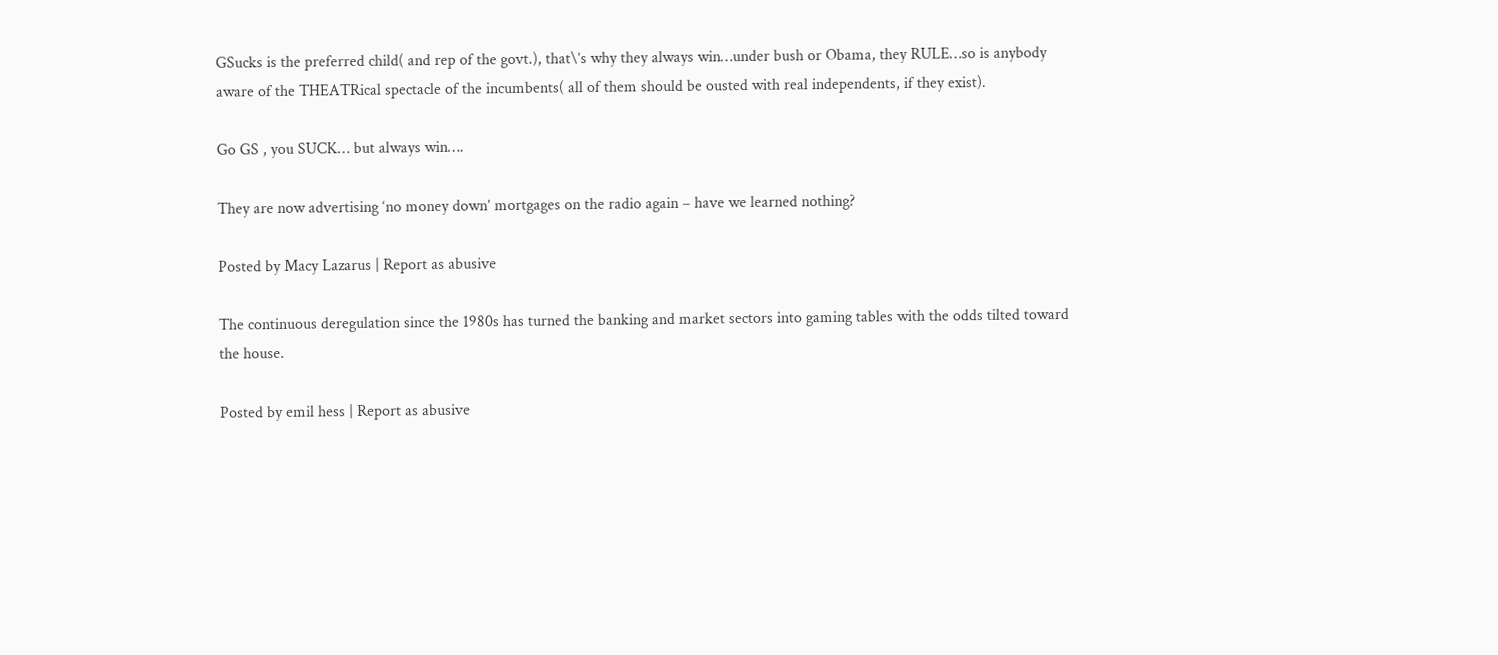GSucks is the preferred child( and rep of the govt.), that\’s why they always win…under bush or Obama, they RULE…so is anybody aware of the THEATRical spectacle of the incumbents( all of them should be ousted with real independents, if they exist).

Go GS , you SUCK… but always win….

They are now advertising ‘no money down’ mortgages on the radio again – have we learned nothing?

Posted by Macy Lazarus | Report as abusive

The continuous deregulation since the 1980s has turned the banking and market sectors into gaming tables with the odds tilted toward the house.

Posted by emil hess | Report as abusive